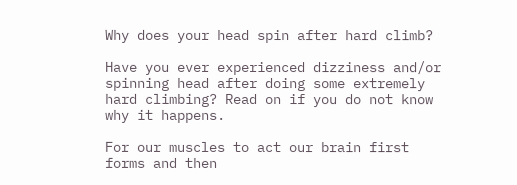Why does your head spin after hard climb?

Have you ever experienced dizziness and/or spinning head after doing some extremely hard climbing? Read on if you do not know why it happens.

For our muscles to act our brain first forms and then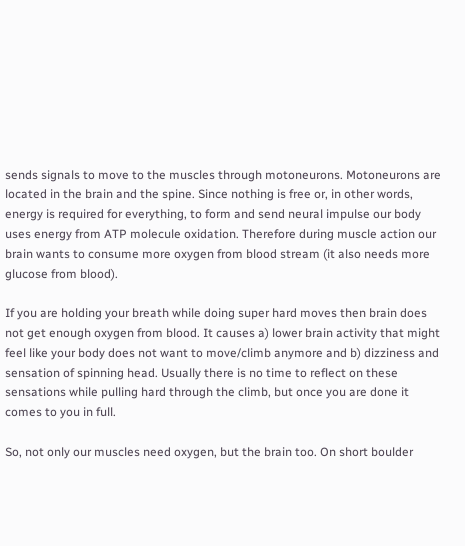sends signals to move to the muscles through motoneurons. Motoneurons are located in the brain and the spine. Since nothing is free or, in other words, energy is required for everything, to form and send neural impulse our body uses energy from ATP molecule oxidation. Therefore during muscle action our brain wants to consume more oxygen from blood stream (it also needs more glucose from blood).

If you are holding your breath while doing super hard moves then brain does not get enough oxygen from blood. It causes a) lower brain activity that might feel like your body does not want to move/climb anymore and b) dizziness and sensation of spinning head. Usually there is no time to reflect on these sensations while pulling hard through the climb, but once you are done it comes to you in full.

So, not only our muscles need oxygen, but the brain too. On short boulder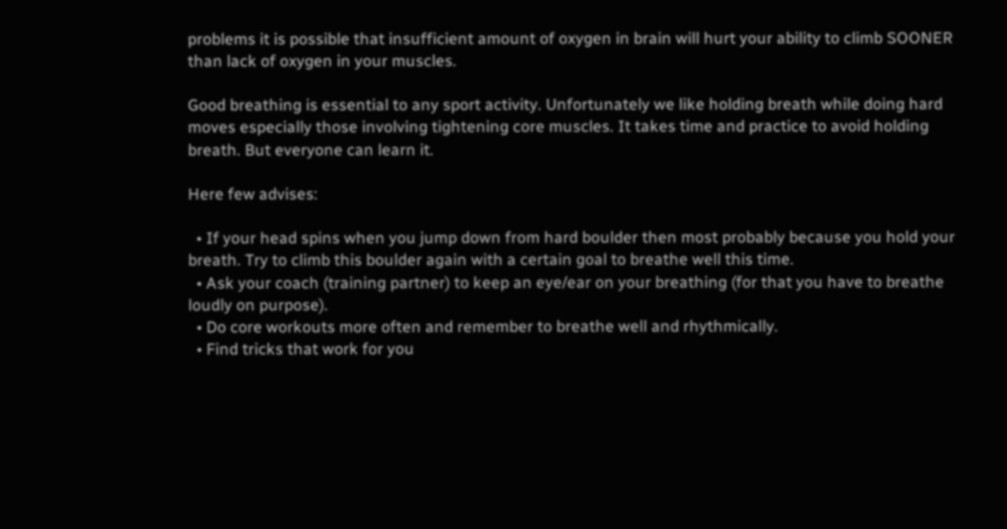problems it is possible that insufficient amount of oxygen in brain will hurt your ability to climb SOONER than lack of oxygen in your muscles.

Good breathing is essential to any sport activity. Unfortunately we like holding breath while doing hard moves especially those involving tightening core muscles. It takes time and practice to avoid holding breath. But everyone can learn it.

Here few advises:

  • If your head spins when you jump down from hard boulder then most probably because you hold your breath. Try to climb this boulder again with a certain goal to breathe well this time.
  • Ask your coach (training partner) to keep an eye/ear on your breathing (for that you have to breathe loudly on purpose).
  • Do core workouts more often and remember to breathe well and rhythmically.
  • Find tricks that work for you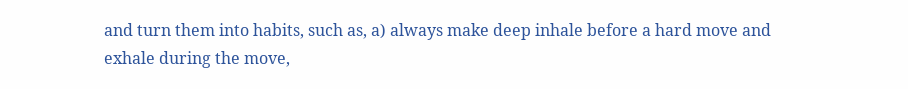and turn them into habits, such as, a) always make deep inhale before a hard move and exhale during the move,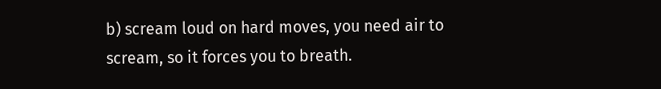b) scream loud on hard moves, you need air to scream, so it forces you to breath.